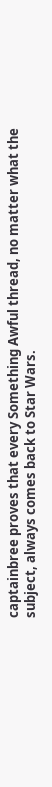captainbree proves that every Something Awful thread, no matter what the subject, always comes back to Star Wars.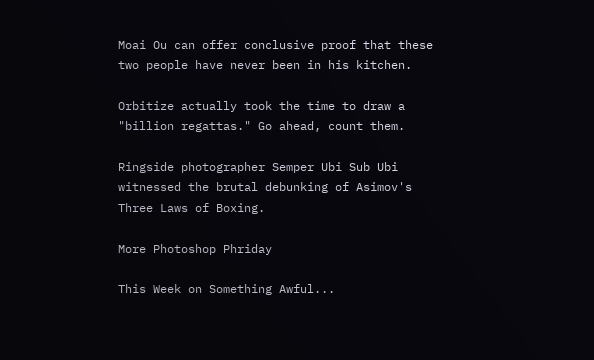Moai Ou can offer conclusive proof that these two people have never been in his kitchen.

Orbitize actually took the time to draw a "billion regattas." Go ahead, count them.

Ringside photographer Semper Ubi Sub Ubi witnessed the brutal debunking of Asimov's Three Laws of Boxing.

More Photoshop Phriday

This Week on Something Awful...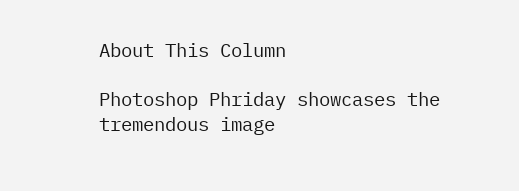About This Column

Photoshop Phriday showcases the tremendous image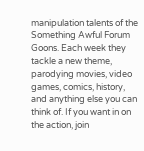manipulation talents of the Something Awful Forum Goons. Each week they tackle a new theme, parodying movies, video games, comics, history, and anything else you can think of. If you want in on the action, join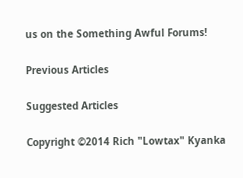us on the Something Awful Forums!

Previous Articles

Suggested Articles

Copyright ©2014 Rich "Lowtax" Kyanka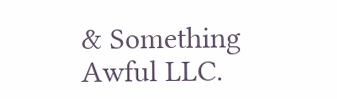& Something Awful LLC.